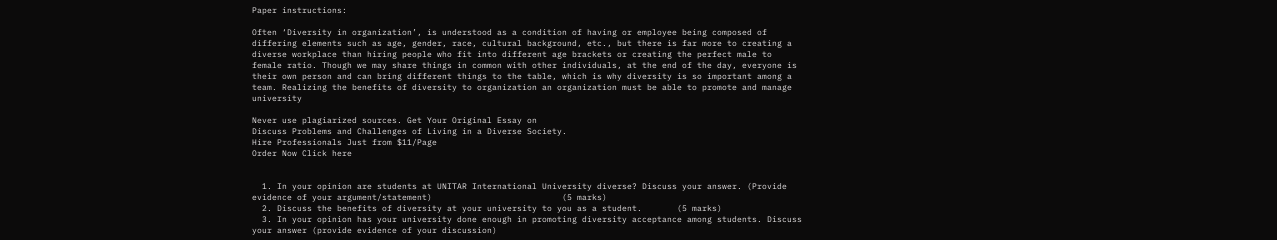Paper instructions:

Often ‘Diversity in organization’, is understood as a condition of having or employee being composed of differing elements such as age, gender, race, cultural background, etc., but there is far more to creating a diverse workplace than hiring people who fit into different age brackets or creating the perfect male to female ratio. Though we may share things in common with other individuals, at the end of the day, everyone is their own person and can bring different things to the table, which is why diversity is so important among a team. Realizing the benefits of diversity to organization an organization must be able to promote and manage university

Never use plagiarized sources. Get Your Original Essay on
Discuss Problems and Challenges of Living in a Diverse Society.
Hire Professionals Just from $11/Page
Order Now Click here


  1. In your opinion are students at UNITAR International University diverse? Discuss your answer. (Provide evidence of your argument/statement)                          (5 marks)
  2. Discuss the benefits of diversity at your university to you as a student.       (5 marks)
  3. In your opinion has your university done enough in promoting diversity acceptance among students. Discuss your answer (provide evidence of your discussion)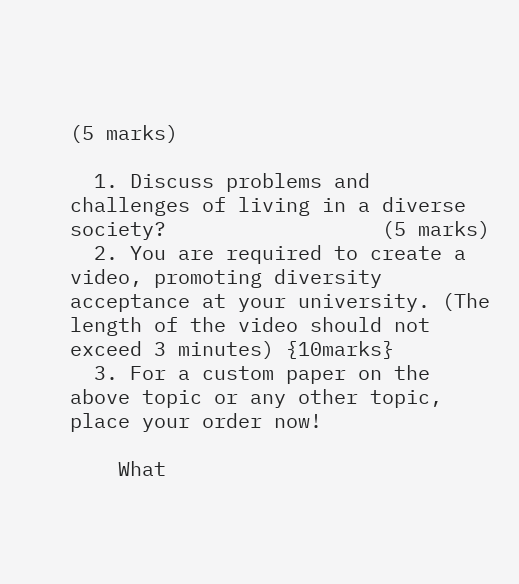(5 marks)

  1. Discuss problems and challenges of living in a diverse society?                  (5 marks)
  2. You are required to create a video, promoting diversity acceptance at your university. (The length of the video should not exceed 3 minutes) {10marks}
  3. For a custom paper on the above topic or any other topic, place your order now!

    What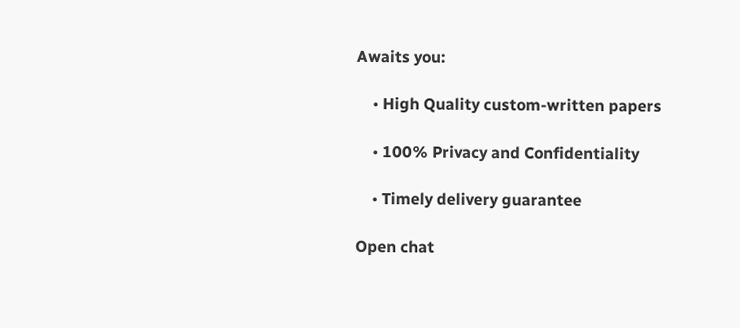Awaits you:

    • High Quality custom-written papers

    • 100% Privacy and Confidentiality

    • Timely delivery guarantee

Open chat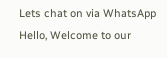Lets chat on via WhatsApp
Hello, Welcome to our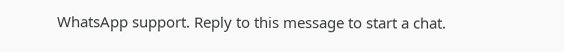WhatsApp support. Reply to this message to start a chat.